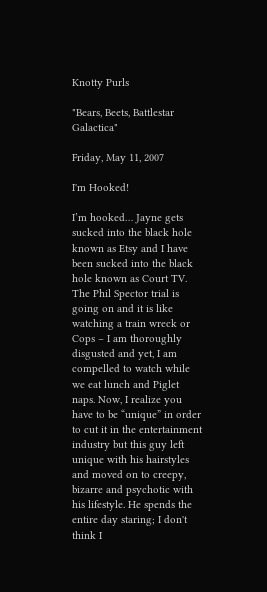Knotty Purls

"Bears, Beets, Battlestar Galactica"

Friday, May 11, 2007

I'm Hooked!

I’m hooked… Jayne gets sucked into the black hole known as Etsy and I have been sucked into the black hole known as Court TV. The Phil Spector trial is going on and it is like watching a train wreck or Cops – I am thoroughly disgusted and yet, I am compelled to watch while we eat lunch and Piglet naps. Now, I realize you have to be “unique” in order to cut it in the entertainment industry but this guy left unique with his hairstyles and moved on to creepy, bizarre and psychotic with his lifestyle. He spends the entire day staring; I don't think I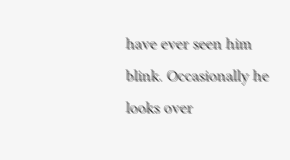have ever seen him blink. Occasionally he looks over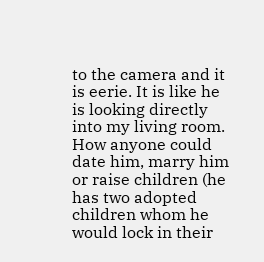to the camera and it is eerie. It is like he is looking directly into my living room. How anyone could date him, marry him or raise children (he has two adopted children whom he would lock in their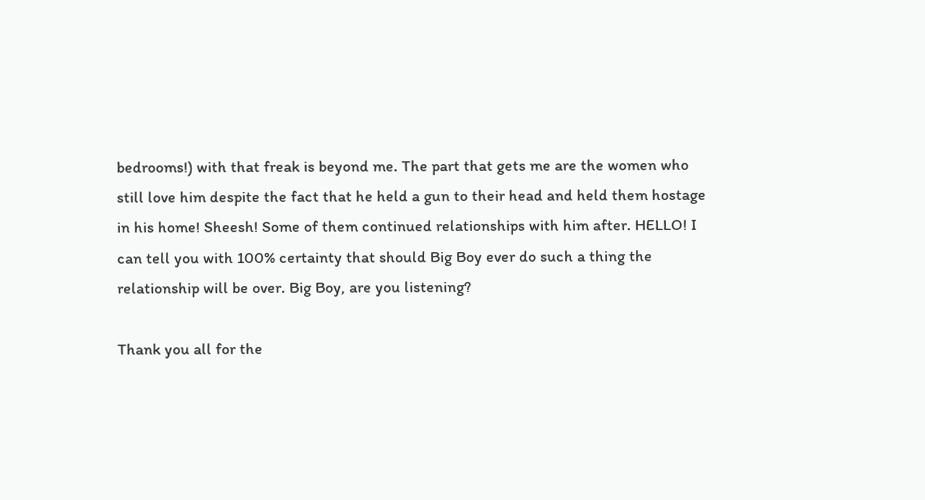bedrooms!) with that freak is beyond me. The part that gets me are the women who still love him despite the fact that he held a gun to their head and held them hostage in his home! Sheesh! Some of them continued relationships with him after. HELLO! I can tell you with 100% certainty that should Big Boy ever do such a thing the relationship will be over. Big Boy, are you listening?

Thank you all for the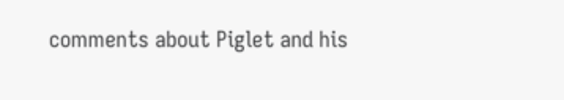comments about Piglet and his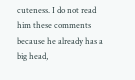cuteness. I do not read him these comments because he already has a big head,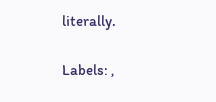literally.

Labels: ,